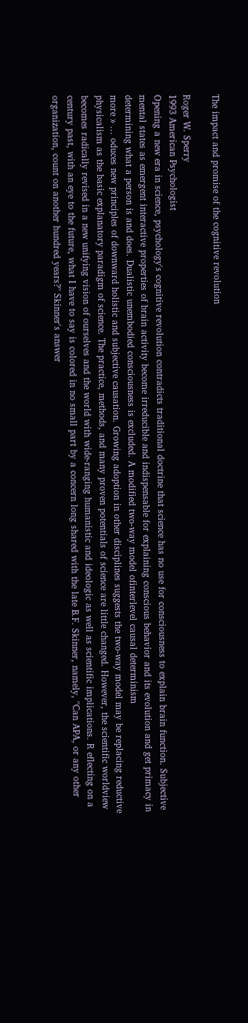The impact and promise of the cognitive revolution

Roger W. Sperry
1993 American Psychologist
Opening a new era in science, psychology's cognitive revolution contradicts traditional doctrine that science has no use for consciousness to explain brain function. Subjective mental states as emergent interactive properties of brain activity become irreducible and indispensable for explaining conscious behavior and its evolution and get primacy in determining what a person is and does. Dualistic unembodied consciousness is excluded. A modified two-way model ofinterlevel causal determinism
more » ... oduces new principles of downward holistic and subjective causation. Growing adoption in other disciplines suggests the two-way model may be replacing reductive physicalism as the basic explanatory paradigm of science. The practice, methods, and many proven potentials of science are little changed. However, the scientific worldview becomes radically revised in a new unifying vision of ourselves and the world with wide-ranging humanistic and ideologic as well as scientific implications. R eflecting on a century past, with an eye to the future, what I have to say is colored in no small part by a concern long shared with the late B.F. Skinner, namely, "Can APA, or any other organization, count on another hundred years?" Skinner's answer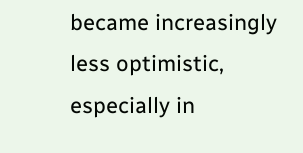became increasingly less optimistic, especially in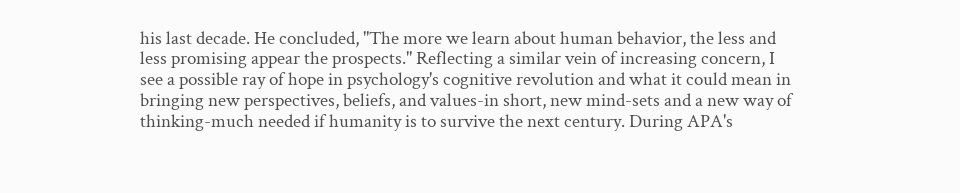his last decade. He concluded, "The more we learn about human behavior, the less and less promising appear the prospects." Reflecting a similar vein of increasing concern, I see a possible ray of hope in psychology's cognitive revolution and what it could mean in bringing new perspectives, beliefs, and values-in short, new mind-sets and a new way of thinking-much needed if humanity is to survive the next century. During APA's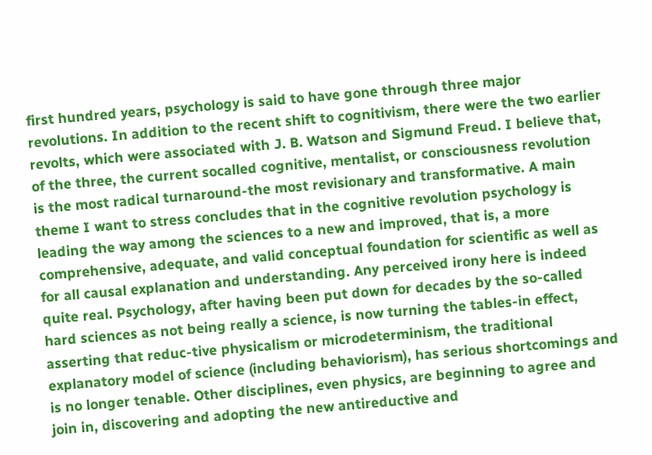first hundred years, psychology is said to have gone through three major revolutions. In addition to the recent shift to cognitivism, there were the two earlier revolts, which were associated with J. B. Watson and Sigmund Freud. I believe that, of the three, the current socalled cognitive, mentalist, or consciousness revolution is the most radical turnaround-the most revisionary and transformative. A main theme I want to stress concludes that in the cognitive revolution psychology is leading the way among the sciences to a new and improved, that is, a more comprehensive, adequate, and valid conceptual foundation for scientific as well as for all causal explanation and understanding. Any perceived irony here is indeed quite real. Psychology, after having been put down for decades by the so-called hard sciences as not being really a science, is now turning the tables-in effect, asserting that reduc-tive physicalism or microdeterminism, the traditional explanatory model of science (including behaviorism), has serious shortcomings and is no longer tenable. Other disciplines, even physics, are beginning to agree and join in, discovering and adopting the new antireductive and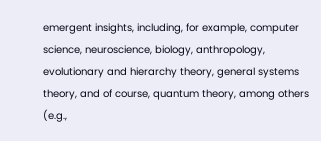emergent insights, including, for example, computer science, neuroscience, biology, anthropology, evolutionary and hierarchy theory, general systems theory, and of course, quantum theory, among others (e.g.,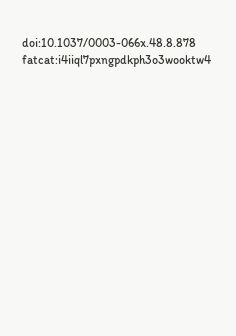doi:10.1037/0003-066x.48.8.878 fatcat:i4iiql7pxngpdkph3o3wooktw4